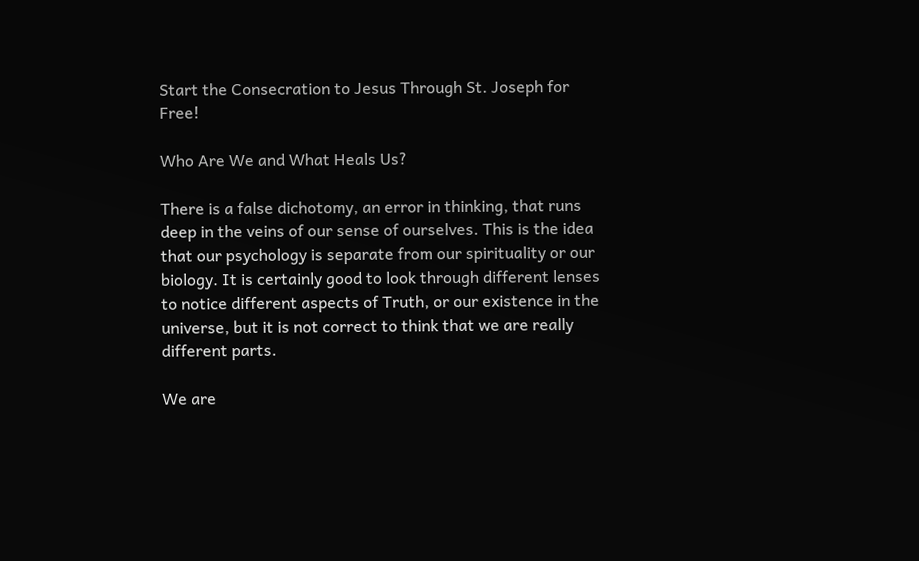Start the Consecration to Jesus Through St. Joseph for Free!

Who Are We and What Heals Us?

There is a false dichotomy, an error in thinking, that runs deep in the veins of our sense of ourselves. This is the idea that our psychology is separate from our spirituality or our biology. It is certainly good to look through different lenses to notice different aspects of Truth, or our existence in the universe, but it is not correct to think that we are really different parts.

We are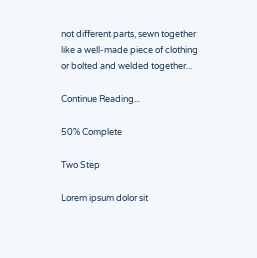not different parts, sewn together like a well-made piece of clothing or bolted and welded together...

Continue Reading...

50% Complete

Two Step

Lorem ipsum dolor sit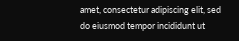amet, consectetur adipiscing elit, sed do eiusmod tempor incididunt ut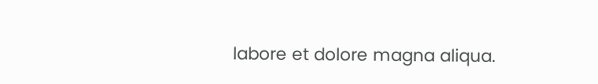labore et dolore magna aliqua.